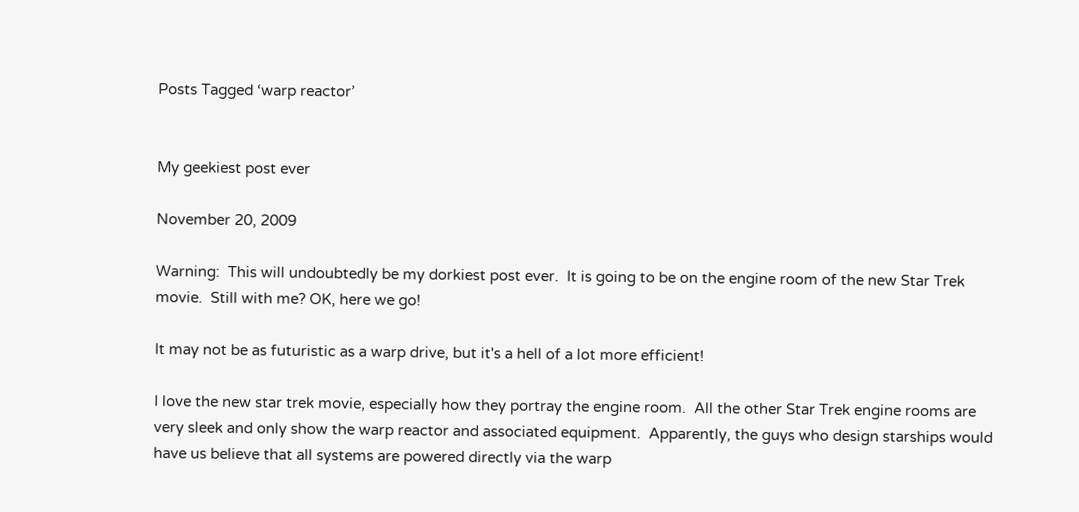Posts Tagged ‘warp reactor’


My geekiest post ever

November 20, 2009

Warning:  This will undoubtedly be my dorkiest post ever.  It is going to be on the engine room of the new Star Trek movie.  Still with me? OK, here we go!

It may not be as futuristic as a warp drive, but it's a hell of a lot more efficient!

I love the new star trek movie, especially how they portray the engine room.  All the other Star Trek engine rooms are very sleek and only show the warp reactor and associated equipment.  Apparently, the guys who design starships would have us believe that all systems are powered directly via the warp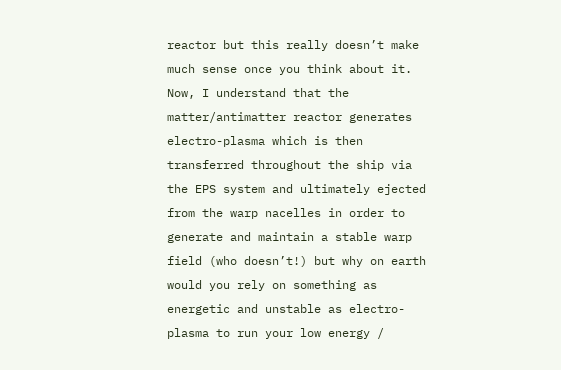reactor but this really doesn’t make much sense once you think about it.  Now, I understand that the matter/antimatter reactor generates electro-plasma which is then transferred throughout the ship via the EPS system and ultimately ejected from the warp nacelles in order to generate and maintain a stable warp field (who doesn’t!) but why on earth would you rely on something as energetic and unstable as electro-plasma to run your low energy /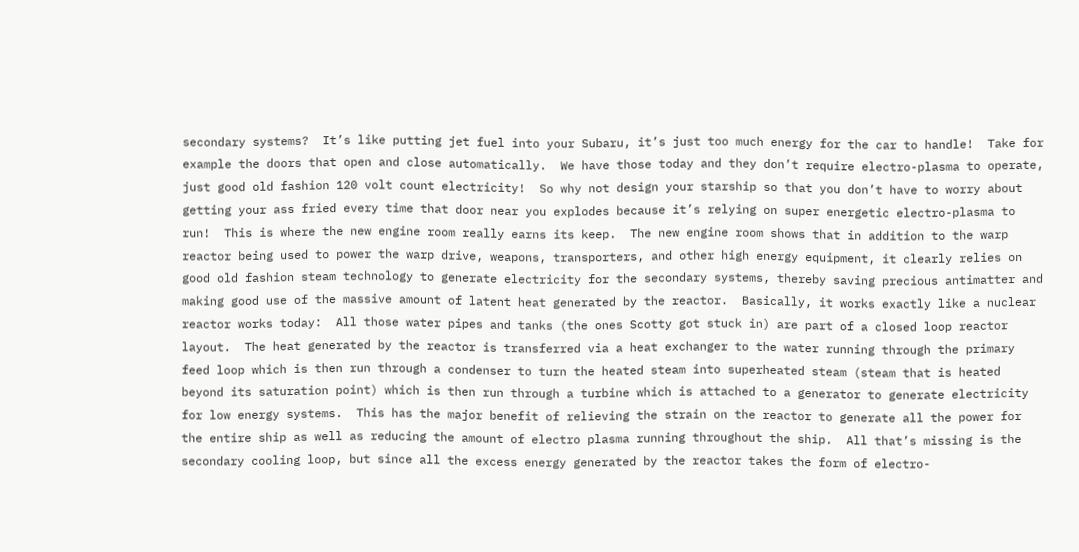secondary systems?  It’s like putting jet fuel into your Subaru, it’s just too much energy for the car to handle!  Take for example the doors that open and close automatically.  We have those today and they don’t require electro-plasma to operate, just good old fashion 120 volt count electricity!  So why not design your starship so that you don’t have to worry about getting your ass fried every time that door near you explodes because it’s relying on super energetic electro-plasma to run!  This is where the new engine room really earns its keep.  The new engine room shows that in addition to the warp reactor being used to power the warp drive, weapons, transporters, and other high energy equipment, it clearly relies on good old fashion steam technology to generate electricity for the secondary systems, thereby saving precious antimatter and making good use of the massive amount of latent heat generated by the reactor.  Basically, it works exactly like a nuclear reactor works today:  All those water pipes and tanks (the ones Scotty got stuck in) are part of a closed loop reactor layout.  The heat generated by the reactor is transferred via a heat exchanger to the water running through the primary feed loop which is then run through a condenser to turn the heated steam into superheated steam (steam that is heated beyond its saturation point) which is then run through a turbine which is attached to a generator to generate electricity for low energy systems.  This has the major benefit of relieving the strain on the reactor to generate all the power for the entire ship as well as reducing the amount of electro plasma running throughout the ship.  All that’s missing is the secondary cooling loop, but since all the excess energy generated by the reactor takes the form of electro-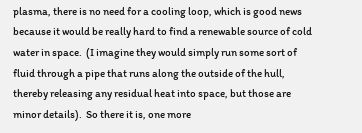plasma, there is no need for a cooling loop, which is good news because it would be really hard to find a renewable source of cold water in space.  (I imagine they would simply run some sort of fluid through a pipe that runs along the outside of the hull, thereby releasing any residual heat into space, but those are minor details).  So there it is, one more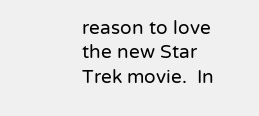reason to love the new Star Trek movie.  In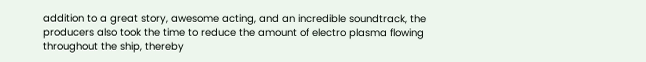addition to a great story, awesome acting, and an incredible soundtrack, the producers also took the time to reduce the amount of electro plasma flowing throughout the ship, thereby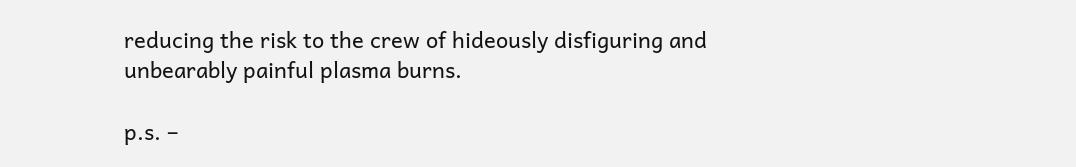reducing the risk to the crew of hideously disfiguring and unbearably painful plasma burns.

p.s. –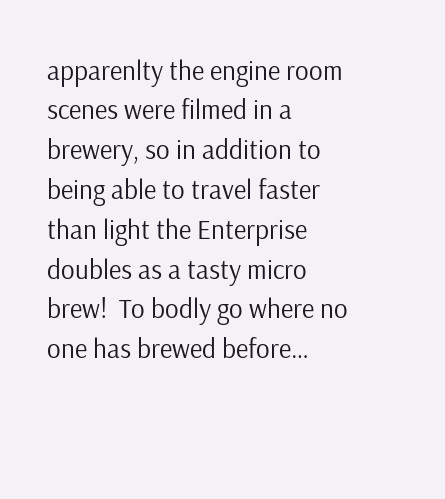apparenlty the engine room scenes were filmed in a brewery, so in addition to being able to travel faster than light the Enterprise doubles as a tasty micro brew!  To bodly go where no one has brewed before…